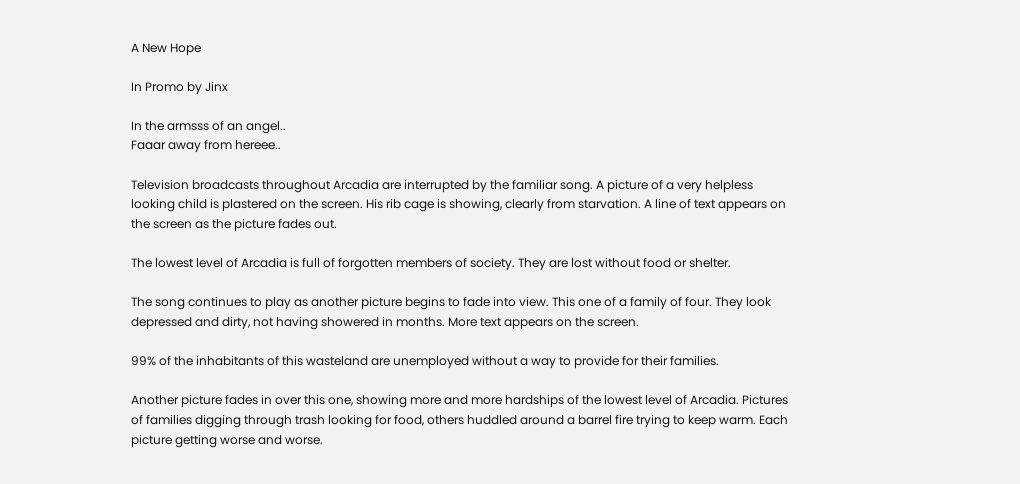A New Hope

In Promo by Jinx

In the armsss of an angel..
Faaar away from hereee..

Television broadcasts throughout Arcadia are interrupted by the familiar song. A picture of a very helpless looking child is plastered on the screen. His rib cage is showing, clearly from starvation. A line of text appears on the screen as the picture fades out.

The lowest level of Arcadia is full of forgotten members of society. They are lost without food or shelter.

The song continues to play as another picture begins to fade into view. This one of a family of four. They look depressed and dirty, not having showered in months. More text appears on the screen.

99% of the inhabitants of this wasteland are unemployed without a way to provide for their families.

Another picture fades in over this one, showing more and more hardships of the lowest level of Arcadia. Pictures of families digging through trash looking for food, others huddled around a barrel fire trying to keep warm. Each picture getting worse and worse.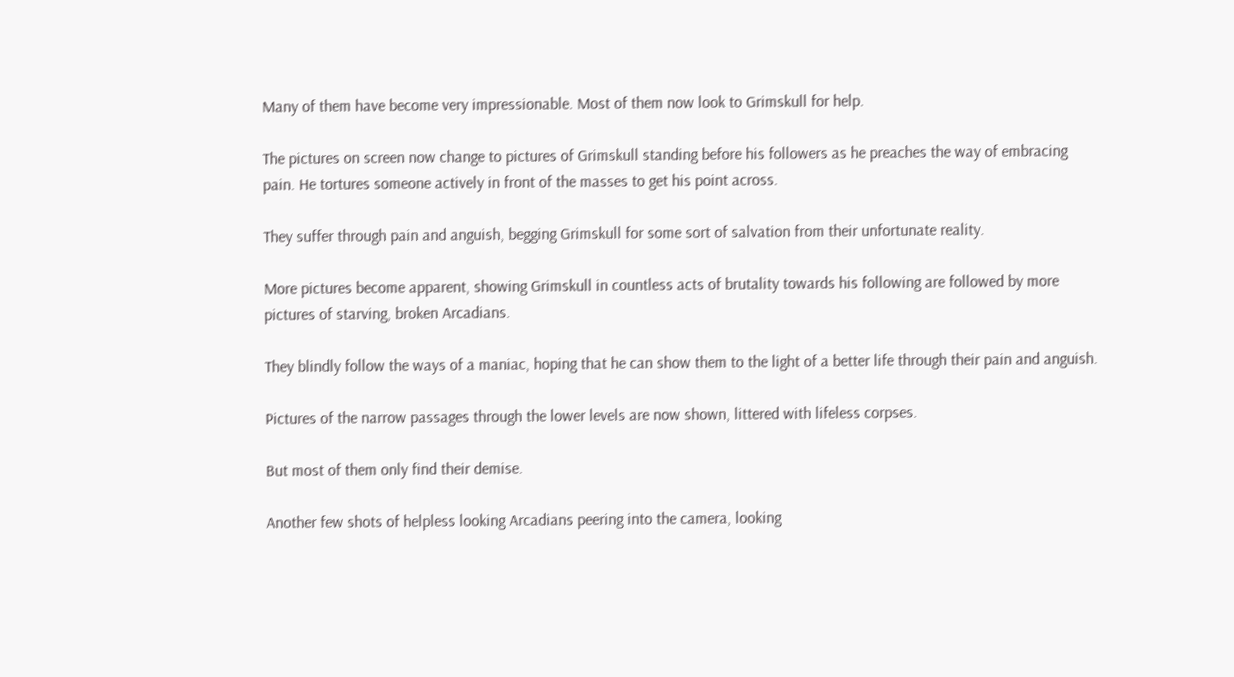Many of them have become very impressionable. Most of them now look to Grimskull for help.

The pictures on screen now change to pictures of Grimskull standing before his followers as he preaches the way of embracing pain. He tortures someone actively in front of the masses to get his point across.

They suffer through pain and anguish, begging Grimskull for some sort of salvation from their unfortunate reality.

More pictures become apparent, showing Grimskull in countless acts of brutality towards his following are followed by more pictures of starving, broken Arcadians.

They blindly follow the ways of a maniac, hoping that he can show them to the light of a better life through their pain and anguish.

Pictures of the narrow passages through the lower levels are now shown, littered with lifeless corpses.

But most of them only find their demise.

Another few shots of helpless looking Arcadians peering into the camera, looking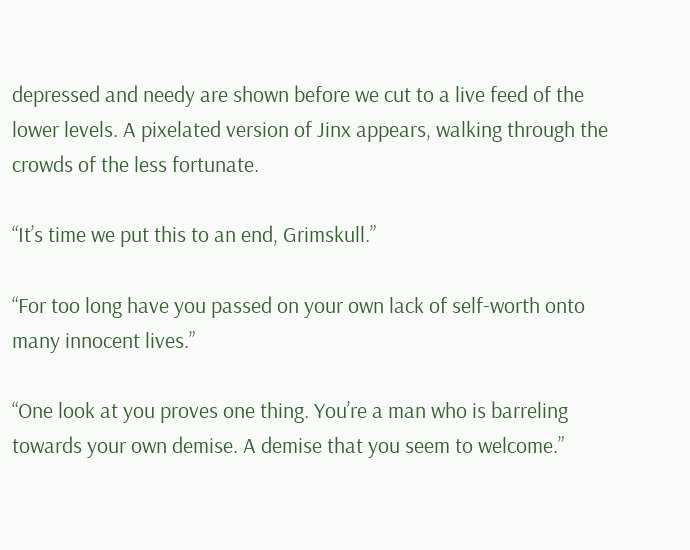depressed and needy are shown before we cut to a live feed of the lower levels. A pixelated version of Jinx appears, walking through the crowds of the less fortunate.

“It’s time we put this to an end, Grimskull.”

“For too long have you passed on your own lack of self-worth onto many innocent lives.”

“One look at you proves one thing. You’re a man who is barreling towards your own demise. A demise that you seem to welcome.”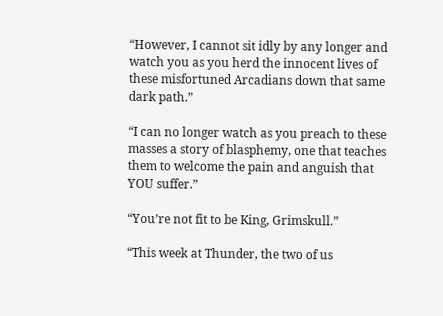“However, I cannot sit idly by any longer and watch you as you herd the innocent lives of these misfortuned Arcadians down that same dark path.”

“I can no longer watch as you preach to these masses a story of blasphemy, one that teaches them to welcome the pain and anguish that YOU suffer.”

“You’re not fit to be King, Grimskull.”

“This week at Thunder, the two of us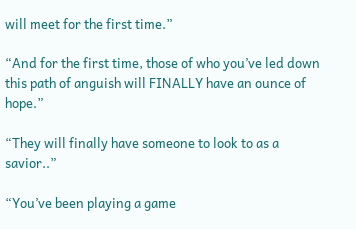will meet for the first time.”

“And for the first time, those of who you’ve led down this path of anguish will FINALLY have an ounce of hope.”

“They will finally have someone to look to as a savior..”

“You’ve been playing a game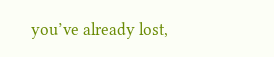you’ve already lost,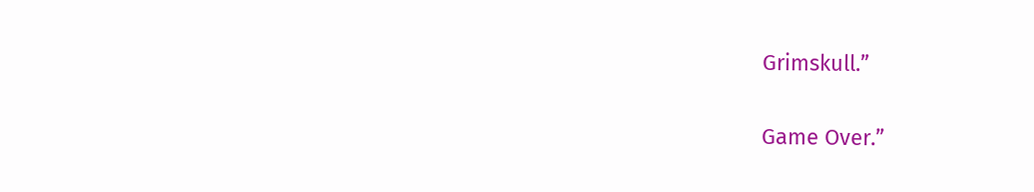Grimskull.”

Game Over.”